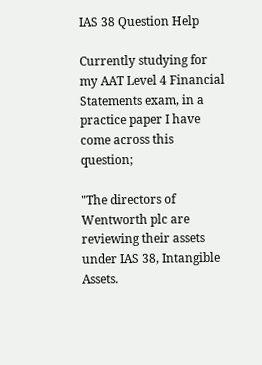IAS 38 Question Help

Currently studying for my AAT Level 4 Financial Statements exam, in a practice paper I have come across this question;

"The directors of Wentworth plc are reviewing their assets under IAS 38, Intangible Assets.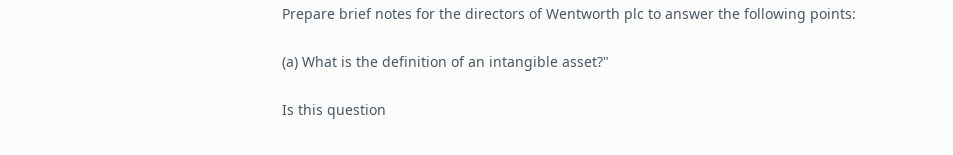Prepare brief notes for the directors of Wentworth plc to answer the following points:

(a) What is the definition of an intangible asset?"

Is this question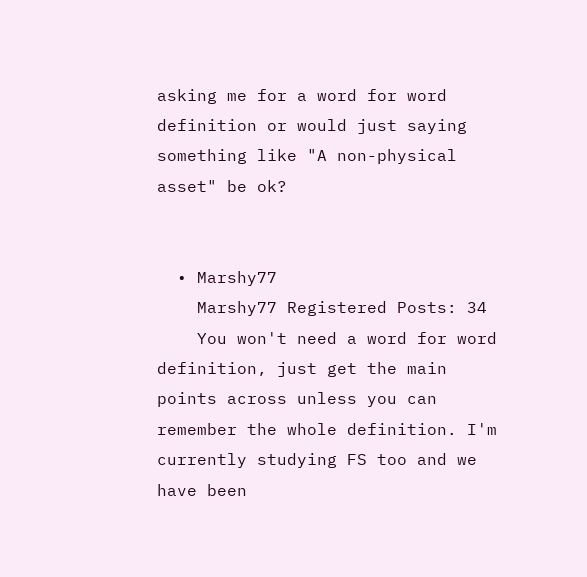asking me for a word for word definition or would just saying something like "A non-physical asset" be ok?


  • Marshy77
    Marshy77 Registered Posts: 34
    You won't need a word for word definition, just get the main points across unless you can remember the whole definition. I'm currently studying FS too and we have been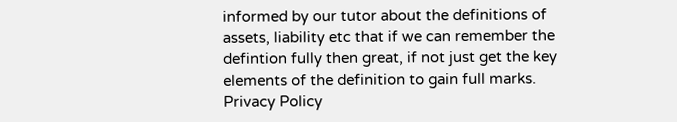informed by our tutor about the definitions of assets, liability etc that if we can remember the defintion fully then great, if not just get the key elements of the definition to gain full marks.
Privacy Policy